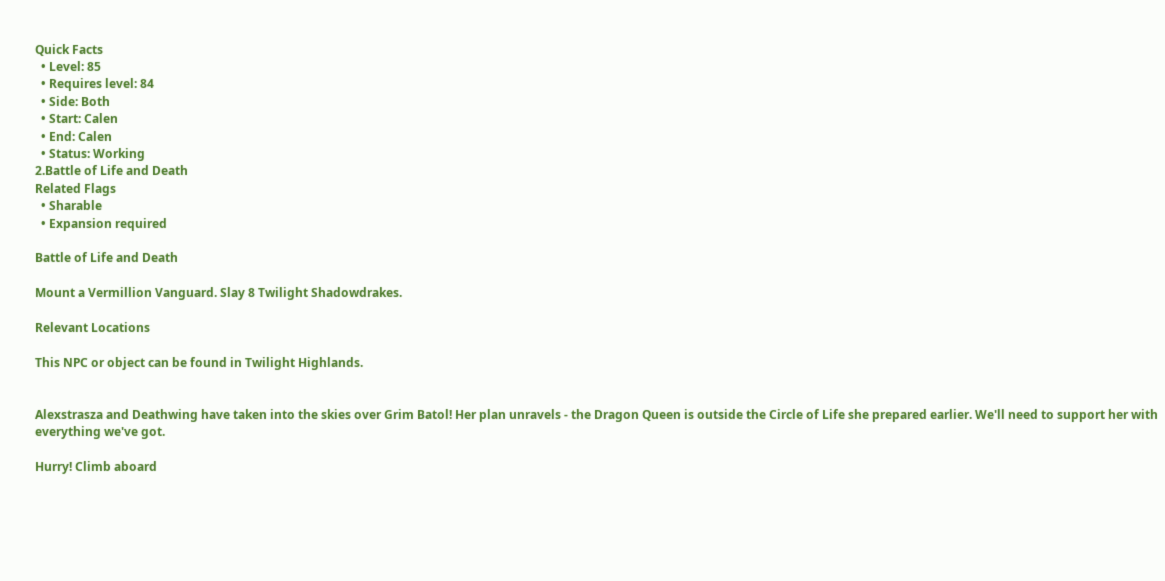Quick Facts
  • Level: 85
  • Requires level: 84
  • Side: Both
  • Start: Calen
  • End: Calen
  • Status: Working
2.Battle of Life and Death
Related Flags
  • Sharable
  • Expansion required

Battle of Life and Death

Mount a Vermillion Vanguard. Slay 8 Twilight Shadowdrakes.

Relevant Locations

This NPC or object can be found in Twilight Highlands.


Alexstrasza and Deathwing have taken into the skies over Grim Batol! Her plan unravels - the Dragon Queen is outside the Circle of Life she prepared earlier. We'll need to support her with everything we've got.

Hurry! Climb aboard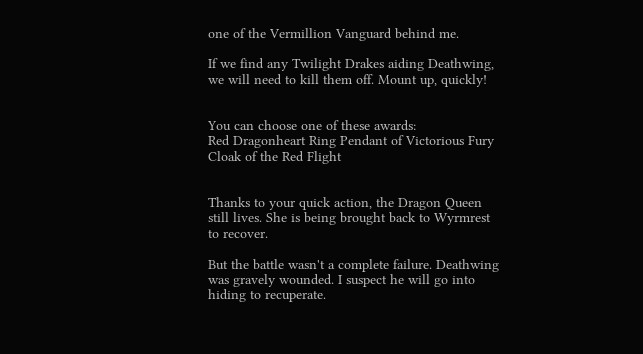one of the Vermillion Vanguard behind me.

If we find any Twilight Drakes aiding Deathwing, we will need to kill them off. Mount up, quickly!


You can choose one of these awards:
Red Dragonheart Ring Pendant of Victorious Fury Cloak of the Red Flight


Thanks to your quick action, the Dragon Queen still lives. She is being brought back to Wyrmrest to recover.

But the battle wasn't a complete failure. Deathwing was gravely wounded. I suspect he will go into hiding to recuperate.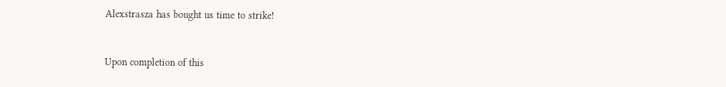Alexstrasza has bought us time to strike!


Upon completion of this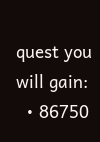quest you will gain:
  • 86750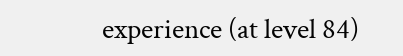experience (at level 84)